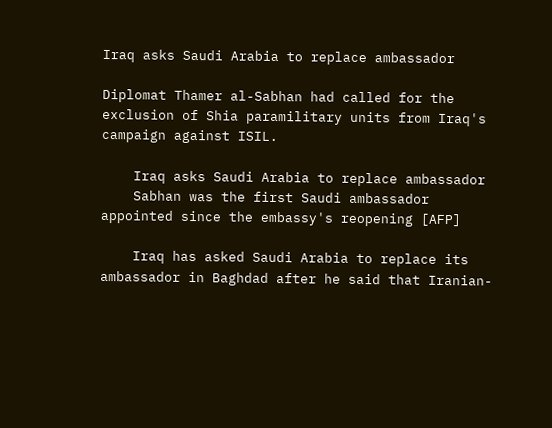Iraq asks Saudi Arabia to replace ambassador

Diplomat Thamer al-Sabhan had called for the exclusion of Shia paramilitary units from Iraq's campaign against ISIL.

    Iraq asks Saudi Arabia to replace ambassador
    Sabhan was the first Saudi ambassador appointed since the embassy's reopening [AFP]

    Iraq has asked Saudi Arabia to replace its ambassador in Baghdad after he said that Iranian-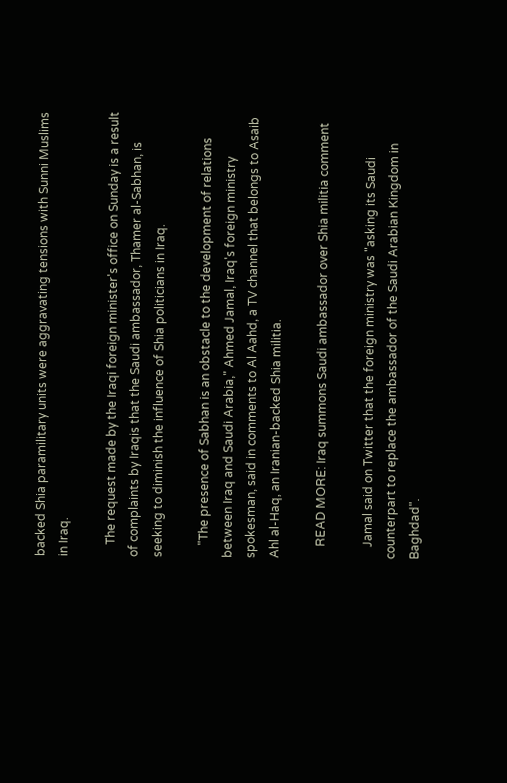backed Shia paramilitary units were aggravating tensions with Sunni Muslims in Iraq.

    The request made by the Iraqi foreign minister's office on Sunday is a result of complaints by Iraqis that the Saudi ambassador, Thamer al-Sabhan, is seeking to diminish the influence of Shia politicians in Iraq.

    "The presence of Sabhan is an obstacle to the development of relations between Iraq and Saudi Arabia," Ahmed Jamal, Iraq's foreign ministry spokesman, said in comments to Al Aahd, a TV channel that belongs to Asaib Ahl al-Haq, an Iranian-backed Shia militia.

    READ MORE: Iraq summons Saudi ambassador over Shia militia comment

    Jamal said on Twitter that the foreign ministry was "asking its Saudi counterpart to replace the ambassador of the Saudi Arabian Kingdom in Baghdad".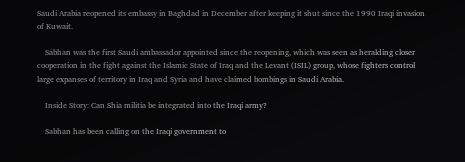Saudi Arabia reopened its embassy in Baghdad in December after keeping it shut since the 1990 Iraqi invasion of Kuwait.

    Sabhan was the first Saudi ambassador appointed since the reopening, which was seen as heralding closer cooperation in the fight against the Islamic State of Iraq and the Levant (ISIL) group, whose fighters control large expanses of territory in Iraq and Syria and have claimed bombings in Saudi Arabia.

    Inside Story: Can Shia militia be integrated into the Iraqi army?

    Sabhan has been calling on the Iraqi government to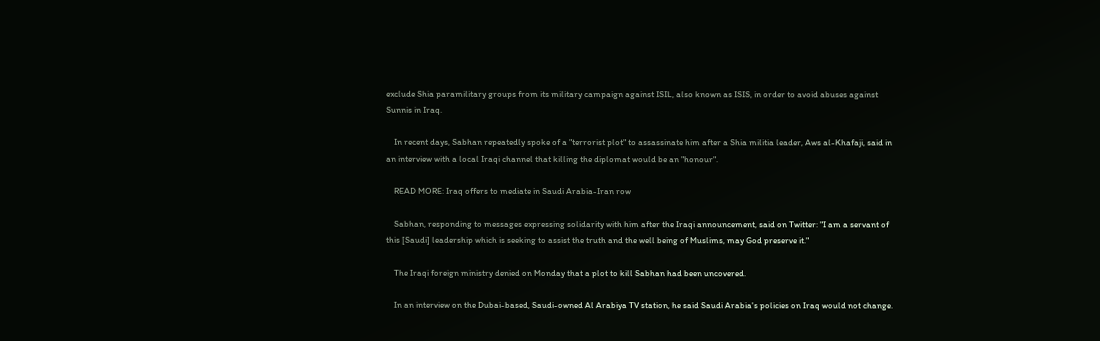exclude Shia paramilitary groups from its military campaign against ISIL, also known as ISIS, in order to avoid abuses against Sunnis in Iraq.

    In recent days, Sabhan repeatedly spoke of a "terrorist plot" to assassinate him after a Shia militia leader, Aws al-Khafaji, said in an interview with a local Iraqi channel that killing the diplomat would be an "honour".

    READ MORE: Iraq offers to mediate in Saudi Arabia-Iran row

    Sabhan, responding to messages expressing solidarity with him after the Iraqi announcement, said on Twitter: "I am a servant of this [Saudi] leadership which is seeking to assist the truth and the well being of Muslims, may God preserve it."

    The Iraqi foreign ministry denied on Monday that a plot to kill Sabhan had been uncovered.

    In an interview on the Dubai-based, Saudi-owned Al Arabiya TV station, he said Saudi Arabia's policies on Iraq would not change.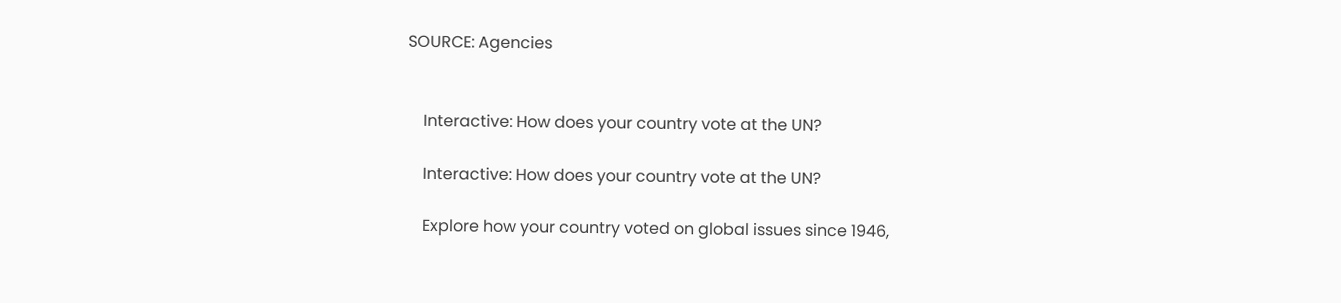SOURCE: Agencies


    Interactive: How does your country vote at the UN?

    Interactive: How does your country vote at the UN?

    Explore how your country voted on global issues since 1946,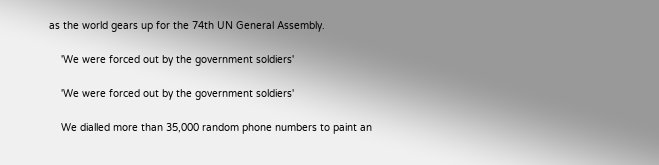as the world gears up for the 74th UN General Assembly.

    'We were forced out by the government soldiers'

    'We were forced out by the government soldiers'

    We dialled more than 35,000 random phone numbers to paint an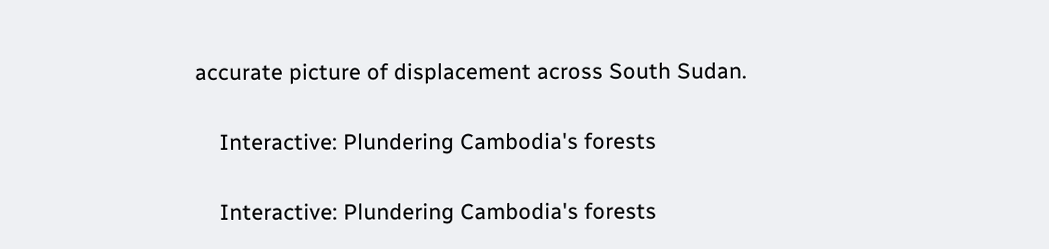accurate picture of displacement across South Sudan.

    Interactive: Plundering Cambodia's forests

    Interactive: Plundering Cambodia's forests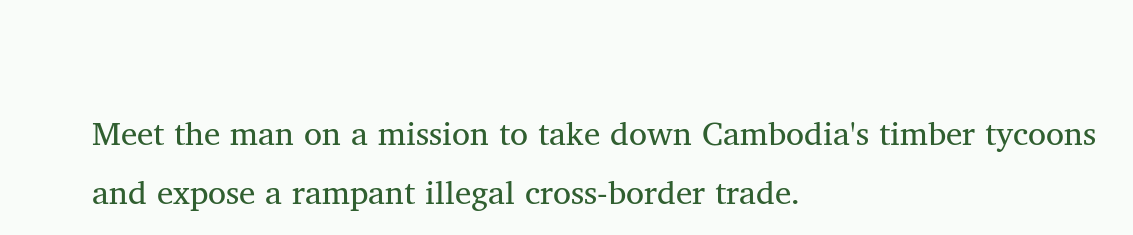Meet the man on a mission to take down Cambodia's timber tycoons and expose a rampant illegal cross-border trade.